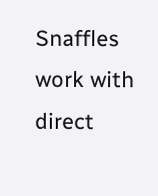Snaffles work with direct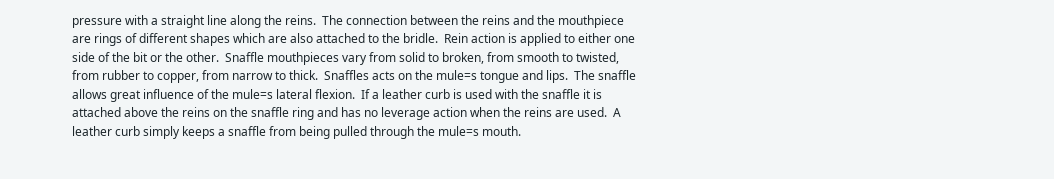pressure with a straight line along the reins.  The connection between the reins and the mouthpiece are rings of different shapes which are also attached to the bridle.  Rein action is applied to either one side of the bit or the other.  Snaffle mouthpieces vary from solid to broken, from smooth to twisted, from rubber to copper, from narrow to thick.  Snaffles acts on the mule=s tongue and lips.  The snaffle allows great influence of the mule=s lateral flexion.  If a leather curb is used with the snaffle it is attached above the reins on the snaffle ring and has no leverage action when the reins are used.  A leather curb simply keeps a snaffle from being pulled through the mule=s mouth.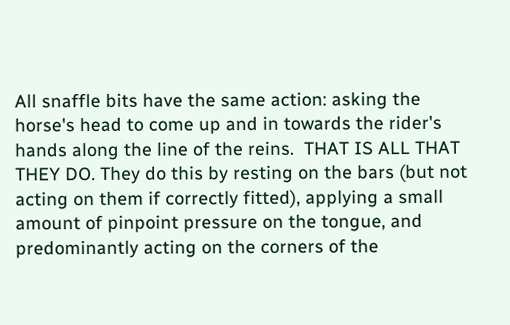All snaffle bits have the same action: asking the horse's head to come up and in towards the rider's hands along the line of the reins.  THAT IS ALL THAT THEY DO. They do this by resting on the bars (but not acting on them if correctly fitted), applying a small amount of pinpoint pressure on the tongue, and predominantly acting on the corners of the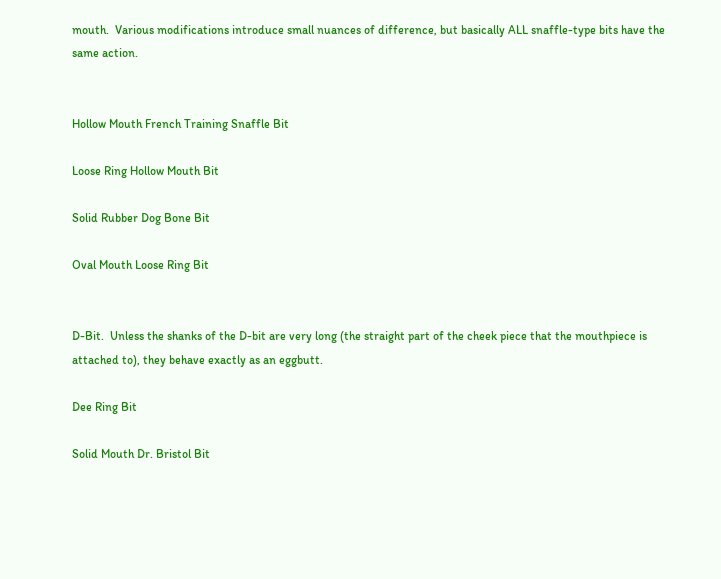mouth.  Various modifications introduce small nuances of difference, but basically ALL snaffle-type bits have the same action.


Hollow Mouth French Training Snaffle Bit

Loose Ring Hollow Mouth Bit

Solid Rubber Dog Bone Bit

Oval Mouth Loose Ring Bit


D-Bit.  Unless the shanks of the D-bit are very long (the straight part of the cheek piece that the mouthpiece is attached to), they behave exactly as an eggbutt.

Dee Ring Bit

Solid Mouth Dr. Bristol Bit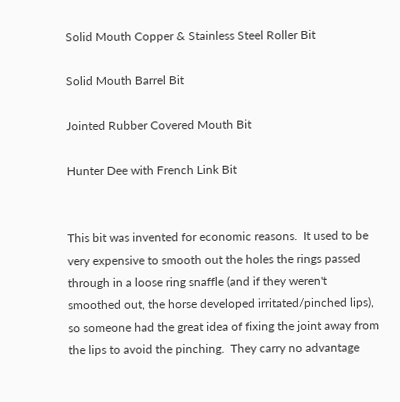Solid Mouth Copper & Stainless Steel Roller Bit

Solid Mouth Barrel Bit

Jointed Rubber Covered Mouth Bit

Hunter Dee with French Link Bit


This bit was invented for economic reasons.  It used to be very expensive to smooth out the holes the rings passed through in a loose ring snaffle (and if they weren't smoothed out, the horse developed irritated/pinched lips), so someone had the great idea of fixing the joint away from the lips to avoid the pinching.  They carry no advantage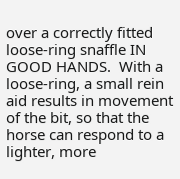over a correctly fitted loose-ring snaffle IN GOOD HANDS.  With a loose-ring, a small rein aid results in movement of the bit, so that the horse can respond to a lighter, more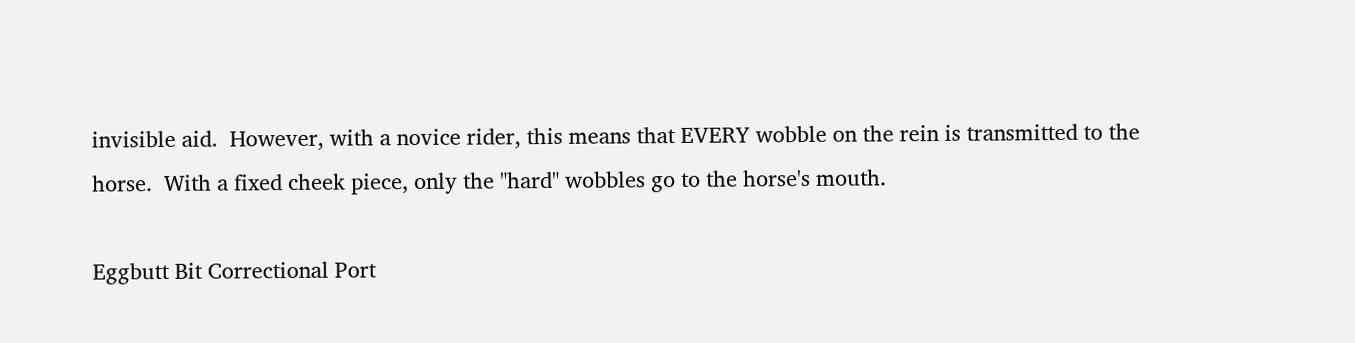invisible aid.  However, with a novice rider, this means that EVERY wobble on the rein is transmitted to the horse.  With a fixed cheek piece, only the "hard" wobbles go to the horse's mouth.

Eggbutt Bit Correctional Port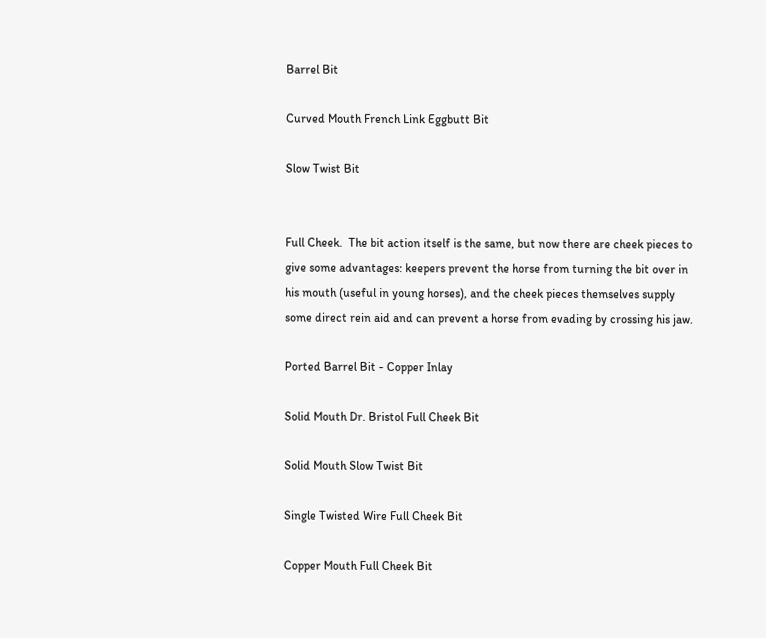Barrel Bit

Curved Mouth French Link Eggbutt Bit

Slow Twist Bit


Full Cheek.  The bit action itself is the same, but now there are cheek pieces to give some advantages: keepers prevent the horse from turning the bit over in his mouth (useful in young horses), and the cheek pieces themselves supply some direct rein aid and can prevent a horse from evading by crossing his jaw.

Ported Barrel Bit - Copper Inlay

Solid Mouth Dr. Bristol Full Cheek Bit

Solid Mouth Slow Twist Bit

Single Twisted Wire Full Cheek Bit

Copper Mouth Full Cheek Bit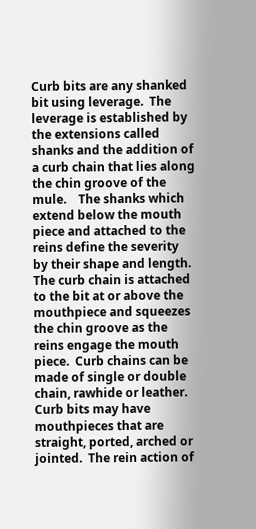Curb bits are any shanked bit using leverage.  The leverage is established by the extensions called shanks and the addition of a curb chain that lies along the chin groove of the mule.    The shanks which extend below the mouth piece and attached to the reins define the severity by their shape and length.  The curb chain is attached to the bit at or above the mouthpiece and squeezes the chin groove as the reins engage the mouth piece.  Curb chains can be made of single or double chain, rawhide or leather.  Curb bits may have mouthpieces that are straight, ported, arched or jointed.  The rein action of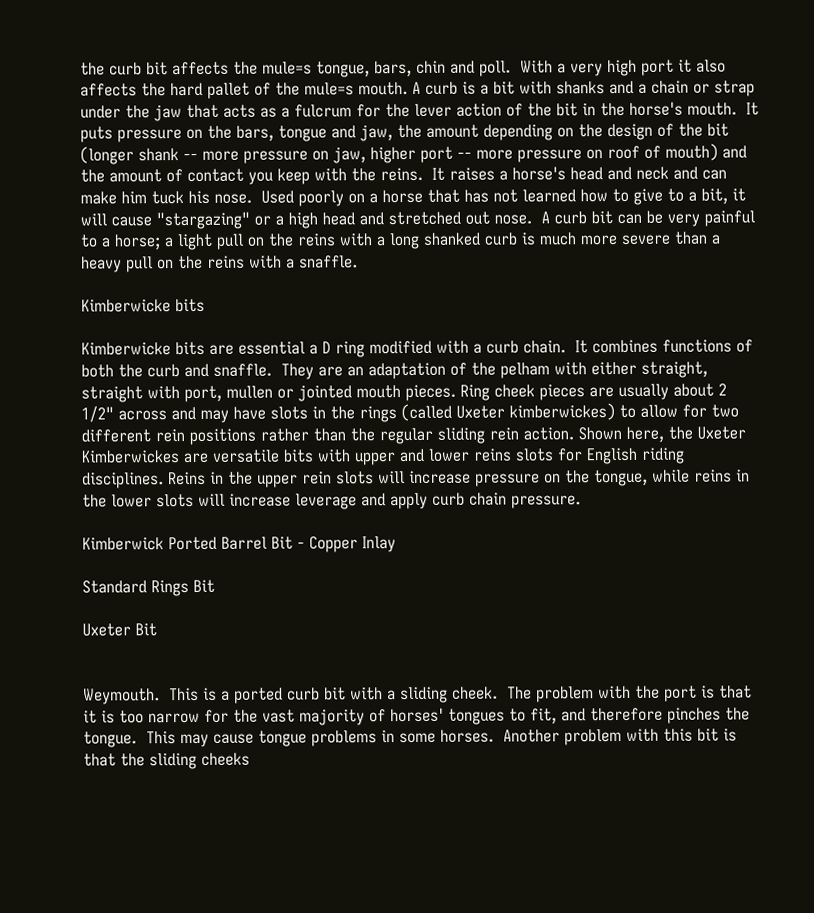the curb bit affects the mule=s tongue, bars, chin and poll.  With a very high port it also affects the hard pallet of the mule=s mouth. A curb is a bit with shanks and a chain or strap under the jaw that acts as a fulcrum for the lever action of the bit in the horse's mouth.  It puts pressure on the bars, tongue and jaw, the amount depending on the design of the bit (longer shank -- more pressure on jaw, higher port -- more pressure on roof of mouth) and the amount of contact you keep with the reins.  It raises a horse's head and neck and can make him tuck his nose.  Used poorly on a horse that has not learned how to give to a bit, it will cause "stargazing" or a high head and stretched out nose.  A curb bit can be very painful to a horse; a light pull on the reins with a long shanked curb is much more severe than a heavy pull on the reins with a snaffle.

Kimberwicke bits

Kimberwicke bits are essential a D ring modified with a curb chain.  It combines functions of both the curb and snaffle.  They are an adaptation of the pelham with either straight, straight with port, mullen or jointed mouth pieces. Ring cheek pieces are usually about 2 1/2" across and may have slots in the rings (called Uxeter kimberwickes) to allow for two different rein positions rather than the regular sliding rein action. Shown here, the Uxeter Kimberwickes are versatile bits with upper and lower reins slots for English riding disciplines. Reins in the upper rein slots will increase pressure on the tongue, while reins in the lower slots will increase leverage and apply curb chain pressure.

Kimberwick Ported Barrel Bit - Copper Inlay

Standard Rings Bit

Uxeter Bit


Weymouth.  This is a ported curb bit with a sliding cheek.  The problem with the port is that it is too narrow for the vast majority of horses' tongues to fit, and therefore pinches the tongue.  This may cause tongue problems in some horses.  Another problem with this bit is that the sliding cheeks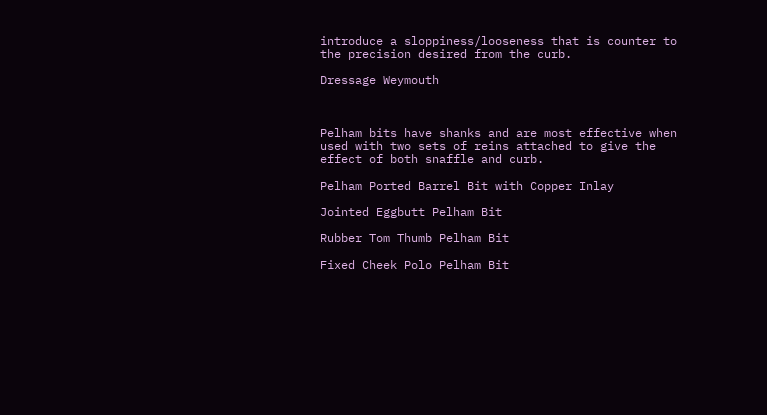introduce a sloppiness/looseness that is counter to the precision desired from the curb.

Dressage Weymouth



Pelham bits have shanks and are most effective when used with two sets of reins attached to give the effect of both snaffle and curb.

Pelham Ported Barrel Bit with Copper Inlay

Jointed Eggbutt Pelham Bit

Rubber Tom Thumb Pelham Bit

Fixed Cheek Polo Pelham Bit